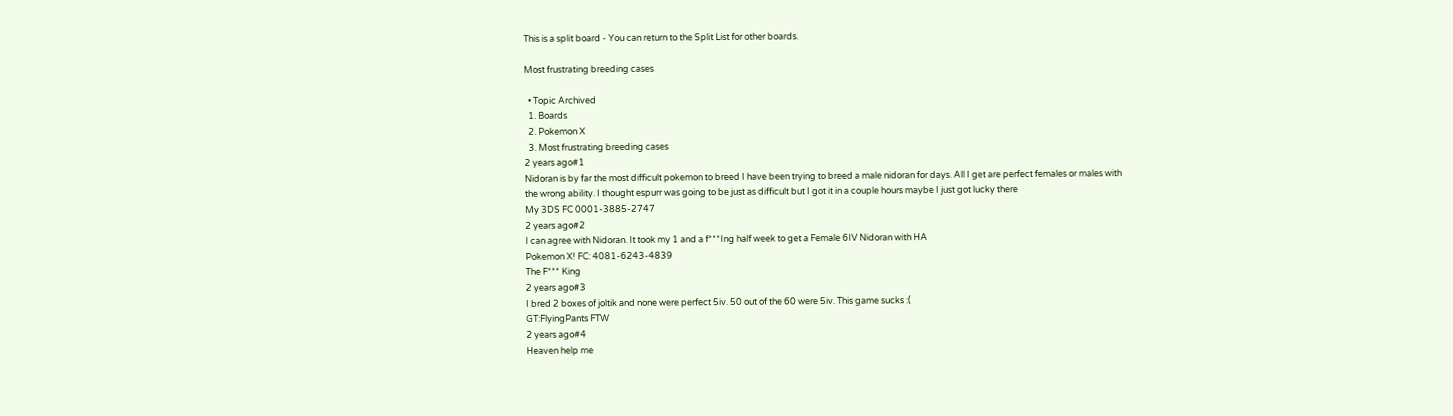This is a split board - You can return to the Split List for other boards.

Most frustrating breeding cases

  • Topic Archived
  1. Boards
  2. Pokemon X
  3. Most frustrating breeding cases
2 years ago#1
Nidoran is by far the most difficult pokemon to breed I have been trying to breed a male nidoran for days. All I get are perfect females or males with the wrong ability. I thought espurr was going to be just as difficult but I got it in a couple hours maybe I just got lucky there
My 3DS FC 0001-3885-2747
2 years ago#2
I can agree with Nidoran. It took my 1 and a f***Ing half week to get a Female 6IV Nidoran with HA
Pokemon X! FC: 4081-6243-4839
The F*** King
2 years ago#3
I bred 2 boxes of joltik and none were perfect 5iv. 50 out of the 60 were 5iv. This game sucks :(
GT:FlyingPants FTW
2 years ago#4
Heaven help me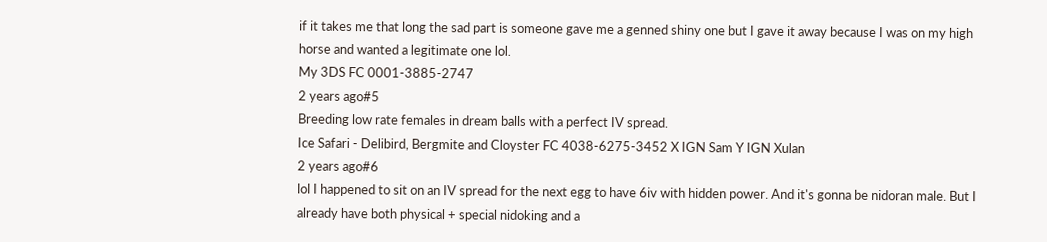if it takes me that long the sad part is someone gave me a genned shiny one but I gave it away because I was on my high horse and wanted a legitimate one lol.
My 3DS FC 0001-3885-2747
2 years ago#5
Breeding low rate females in dream balls with a perfect IV spread.
Ice Safari - Delibird, Bergmite and Cloyster FC 4038-6275-3452 X IGN Sam Y IGN Xulan
2 years ago#6
lol I happened to sit on an IV spread for the next egg to have 6iv with hidden power. And it's gonna be nidoran male. But I already have both physical + special nidoking and a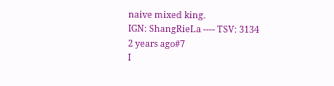naive mixed king.
IGN: ShangRieLa ---- TSV: 3134
2 years ago#7
I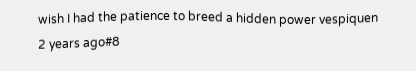wish I had the patience to breed a hidden power vespiquen
2 years ago#8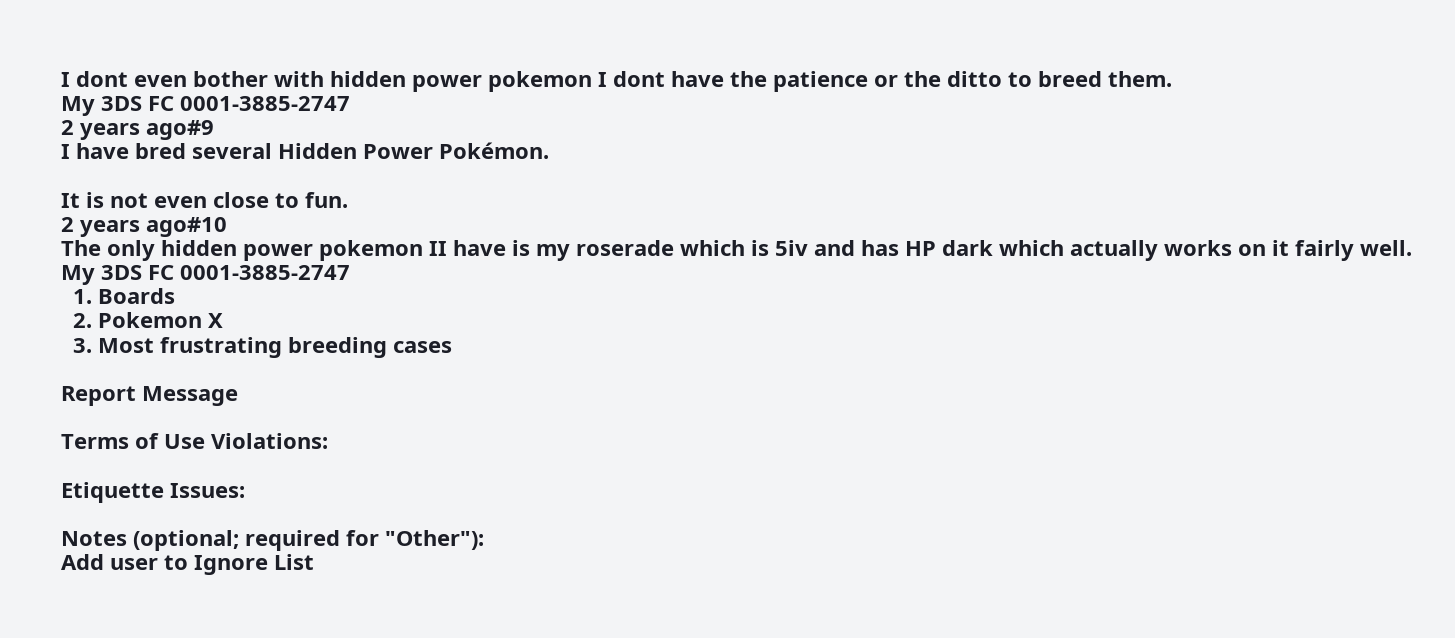I dont even bother with hidden power pokemon I dont have the patience or the ditto to breed them.
My 3DS FC 0001-3885-2747
2 years ago#9
I have bred several Hidden Power Pokémon.

It is not even close to fun.
2 years ago#10
The only hidden power pokemon II have is my roserade which is 5iv and has HP dark which actually works on it fairly well.
My 3DS FC 0001-3885-2747
  1. Boards
  2. Pokemon X
  3. Most frustrating breeding cases

Report Message

Terms of Use Violations:

Etiquette Issues:

Notes (optional; required for "Other"):
Add user to Ignore List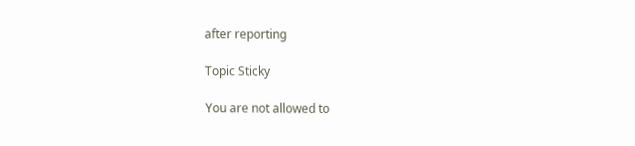after reporting

Topic Sticky

You are not allowed to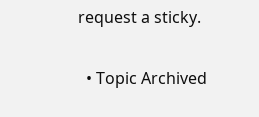request a sticky.

  • Topic Archived